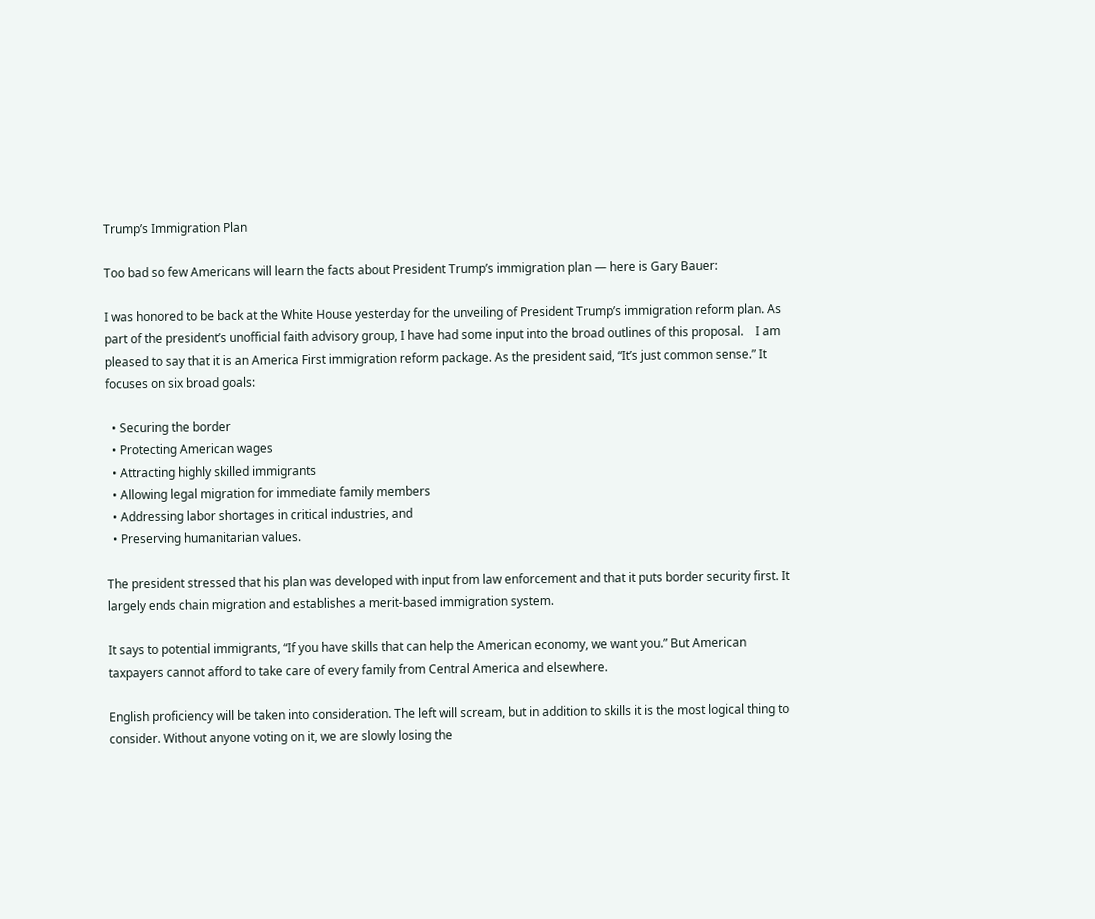Trump’s Immigration Plan

Too bad so few Americans will learn the facts about President Trump’s immigration plan — here is Gary Bauer:

I was honored to be back at the White House yesterday for the unveiling of President Trump’s immigration reform plan. As part of the president’s unofficial faith advisory group, I have had some input into the broad outlines of this proposal.    I am pleased to say that it is an America First immigration reform package. As the president said, “It’s just common sense.” It focuses on six broad goals:

  • Securing the border
  • Protecting American wages
  • Attracting highly skilled immigrants
  • Allowing legal migration for immediate family members
  • Addressing labor shortages in critical industries, and
  • Preserving humanitarian values.

The president stressed that his plan was developed with input from law enforcement and that it puts border security first. It largely ends chain migration and establishes a merit-based immigration system.

It says to potential immigrants, “If you have skills that can help the American economy, we want you.” But American taxpayers cannot afford to take care of every family from Central America and elsewhere.

English proficiency will be taken into consideration. The left will scream, but in addition to skills it is the most logical thing to consider. Without anyone voting on it, we are slowly losing the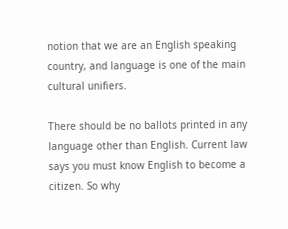notion that we are an English speaking country, and language is one of the main cultural unifiers.

There should be no ballots printed in any language other than English. Current law says you must know English to become a citizen. So why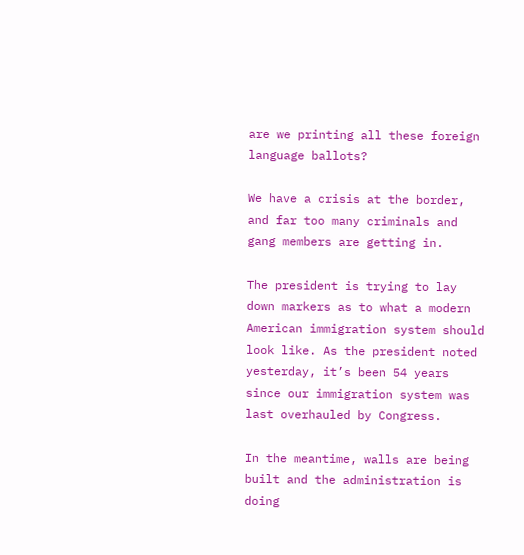are we printing all these foreign language ballots?

We have a crisis at the border, and far too many criminals and gang members are getting in.

The president is trying to lay down markers as to what a modern American immigration system should look like. As the president noted yesterday, it’s been 54 years since our immigration system was last overhauled by Congress.

In the meantime, walls are being built and the administration is doing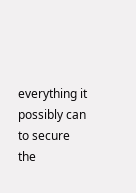everything it possibly can to secure the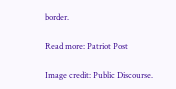border.

Read more: Patriot Post

Image credit: Public Discourse.